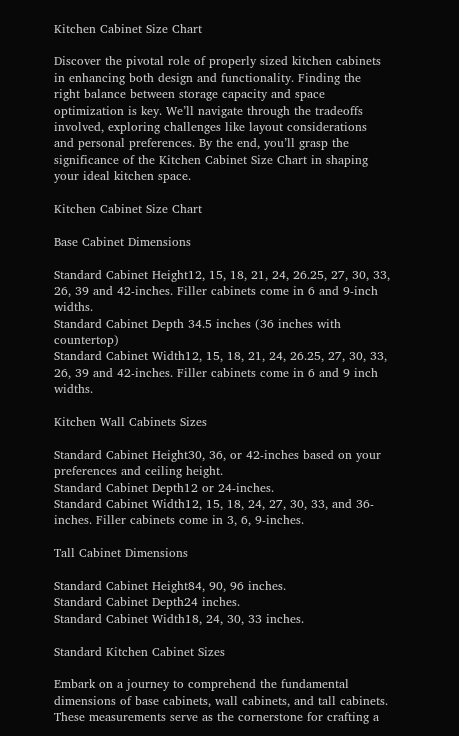Kitchen Cabinet Size Chart

Discover the pivotal role of properly sized kitchen cabinets in enhancing both design and functionality. Finding the right balance between storage capacity and space optimization is key. We’ll navigate through the tradeoffs involved, exploring challenges like layout considerations and personal preferences. By the end, you’ll grasp the significance of the Kitchen Cabinet Size Chart in shaping your ideal kitchen space.

Kitchen Cabinet Size Chart

Base Cabinet Dimensions

Standard Cabinet Height12, 15, 18, 21, 24, 26.25, 27, 30, 33, 26, 39 and 42-inches. Filler cabinets come in 6 and 9-inch widths.
Standard Cabinet Depth 34.5 inches (36 inches with countertop)
Standard Cabinet Width12, 15, 18, 21, 24, 26.25, 27, 30, 33, 26, 39 and 42-inches. Filler cabinets come in 6 and 9 inch widths.

Kitchen Wall Cabinets Sizes

Standard Cabinet Height30, 36, or 42-inches based on your preferences and ceiling height.
Standard Cabinet Depth12 or 24-inches.
Standard Cabinet Width12, 15, 18, 24, 27, 30, 33, and 36-inches. Filler cabinets come in 3, 6, 9-inches.

Tall Cabinet Dimensions

Standard Cabinet Height84, 90, 96 inches.
Standard Cabinet Depth24 inches.
Standard Cabinet Width18, 24, 30, 33 inches.

Standard Kitchen Cabinet Sizes

Embark on a journey to comprehend the fundamental dimensions of base cabinets, wall cabinets, and tall cabinets. These measurements serve as the cornerstone for crafting a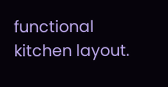functional kitchen layout.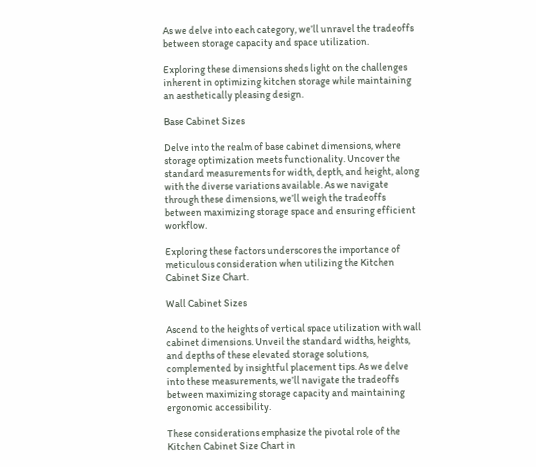As we delve into each category, we’ll unravel the tradeoffs between storage capacity and space utilization.

Exploring these dimensions sheds light on the challenges inherent in optimizing kitchen storage while maintaining an aesthetically pleasing design.

Base Cabinet Sizes

Delve into the realm of base cabinet dimensions, where storage optimization meets functionality. Uncover the standard measurements for width, depth, and height, along with the diverse variations available. As we navigate through these dimensions, we’ll weigh the tradeoffs between maximizing storage space and ensuring efficient workflow.

Exploring these factors underscores the importance of meticulous consideration when utilizing the Kitchen Cabinet Size Chart.

Wall Cabinet Sizes

Ascend to the heights of vertical space utilization with wall cabinet dimensions. Unveil the standard widths, heights, and depths of these elevated storage solutions, complemented by insightful placement tips. As we delve into these measurements, we’ll navigate the tradeoffs between maximizing storage capacity and maintaining ergonomic accessibility.

These considerations emphasize the pivotal role of the Kitchen Cabinet Size Chart in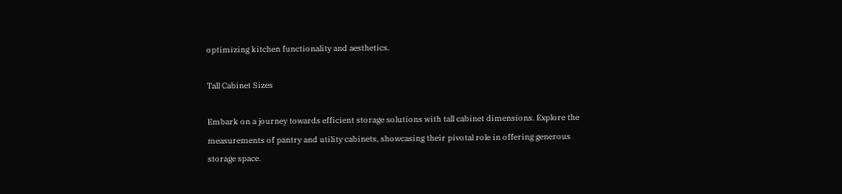optimizing kitchen functionality and aesthetics.

Tall Cabinet Sizes

Embark on a journey towards efficient storage solutions with tall cabinet dimensions. Explore the measurements of pantry and utility cabinets, showcasing their pivotal role in offering generous storage space.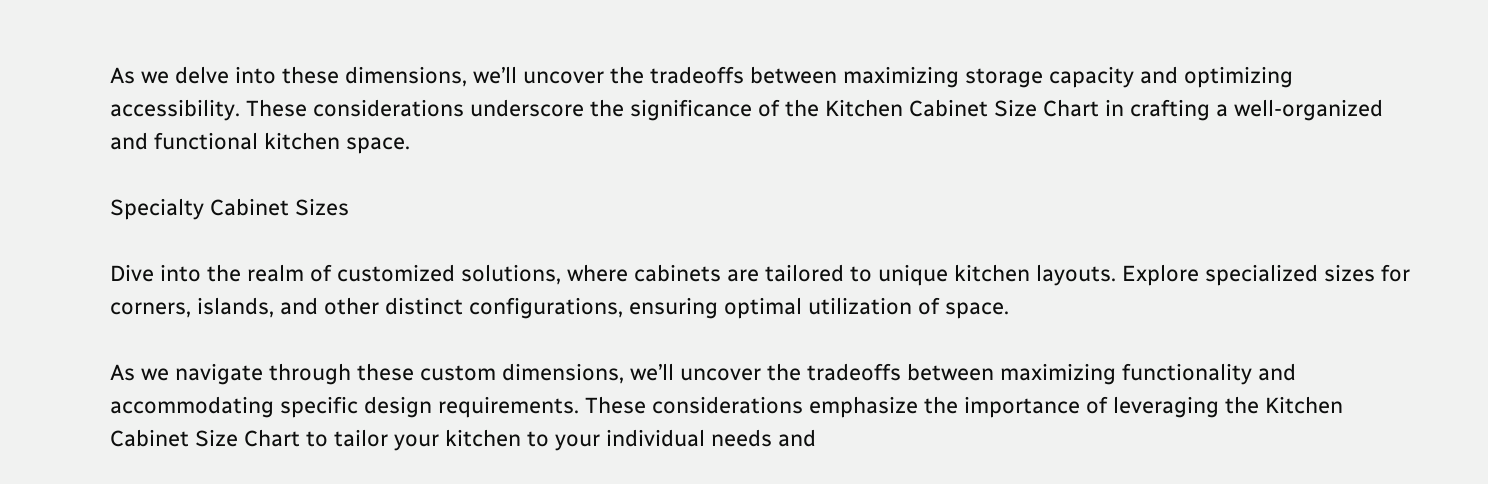As we delve into these dimensions, we’ll uncover the tradeoffs between maximizing storage capacity and optimizing accessibility. These considerations underscore the significance of the Kitchen Cabinet Size Chart in crafting a well-organized and functional kitchen space.

Specialty Cabinet Sizes

Dive into the realm of customized solutions, where cabinets are tailored to unique kitchen layouts. Explore specialized sizes for corners, islands, and other distinct configurations, ensuring optimal utilization of space.

As we navigate through these custom dimensions, we’ll uncover the tradeoffs between maximizing functionality and accommodating specific design requirements. These considerations emphasize the importance of leveraging the Kitchen Cabinet Size Chart to tailor your kitchen to your individual needs and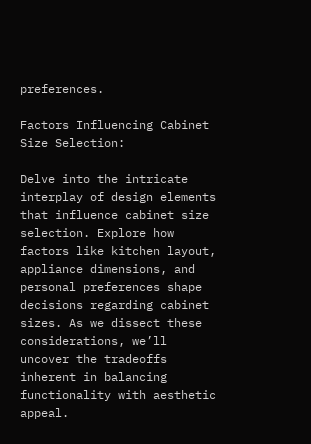preferences.

Factors Influencing Cabinet Size Selection:

Delve into the intricate interplay of design elements that influence cabinet size selection. Explore how factors like kitchen layout, appliance dimensions, and personal preferences shape decisions regarding cabinet sizes. As we dissect these considerations, we’ll uncover the tradeoffs inherent in balancing functionality with aesthetic appeal.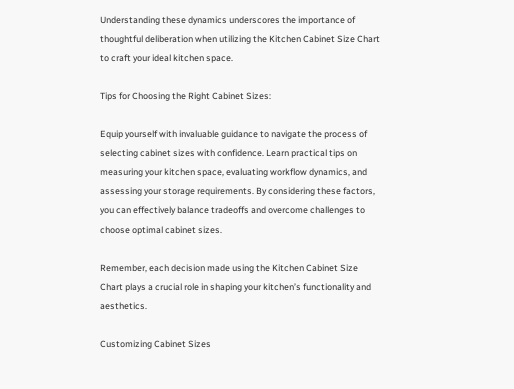Understanding these dynamics underscores the importance of thoughtful deliberation when utilizing the Kitchen Cabinet Size Chart to craft your ideal kitchen space.

Tips for Choosing the Right Cabinet Sizes:

Equip yourself with invaluable guidance to navigate the process of selecting cabinet sizes with confidence. Learn practical tips on measuring your kitchen space, evaluating workflow dynamics, and assessing your storage requirements. By considering these factors, you can effectively balance tradeoffs and overcome challenges to choose optimal cabinet sizes.

Remember, each decision made using the Kitchen Cabinet Size Chart plays a crucial role in shaping your kitchen’s functionality and aesthetics.

Customizing Cabinet Sizes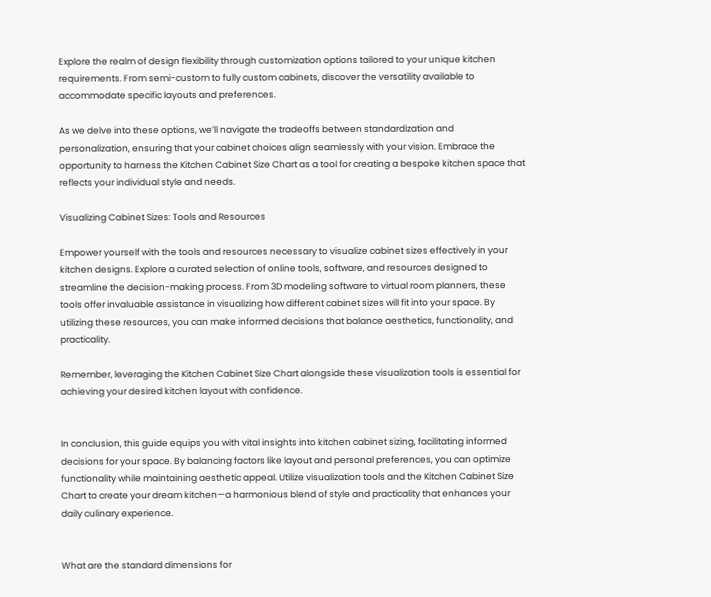Explore the realm of design flexibility through customization options tailored to your unique kitchen requirements. From semi-custom to fully custom cabinets, discover the versatility available to accommodate specific layouts and preferences.

As we delve into these options, we’ll navigate the tradeoffs between standardization and personalization, ensuring that your cabinet choices align seamlessly with your vision. Embrace the opportunity to harness the Kitchen Cabinet Size Chart as a tool for creating a bespoke kitchen space that reflects your individual style and needs.

Visualizing Cabinet Sizes: Tools and Resources

Empower yourself with the tools and resources necessary to visualize cabinet sizes effectively in your kitchen designs. Explore a curated selection of online tools, software, and resources designed to streamline the decision-making process. From 3D modeling software to virtual room planners, these tools offer invaluable assistance in visualizing how different cabinet sizes will fit into your space. By utilizing these resources, you can make informed decisions that balance aesthetics, functionality, and practicality.

Remember, leveraging the Kitchen Cabinet Size Chart alongside these visualization tools is essential for achieving your desired kitchen layout with confidence.


In conclusion, this guide equips you with vital insights into kitchen cabinet sizing, facilitating informed decisions for your space. By balancing factors like layout and personal preferences, you can optimize functionality while maintaining aesthetic appeal. Utilize visualization tools and the Kitchen Cabinet Size Chart to create your dream kitchen—a harmonious blend of style and practicality that enhances your daily culinary experience.


What are the standard dimensions for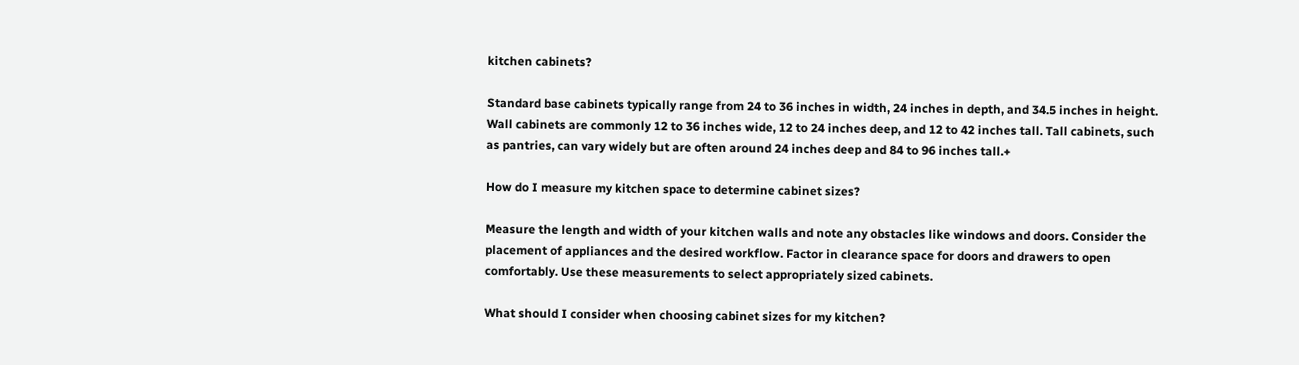kitchen cabinets?

Standard base cabinets typically range from 24 to 36 inches in width, 24 inches in depth, and 34.5 inches in height. Wall cabinets are commonly 12 to 36 inches wide, 12 to 24 inches deep, and 12 to 42 inches tall. Tall cabinets, such as pantries, can vary widely but are often around 24 inches deep and 84 to 96 inches tall.+

How do I measure my kitchen space to determine cabinet sizes?

Measure the length and width of your kitchen walls and note any obstacles like windows and doors. Consider the placement of appliances and the desired workflow. Factor in clearance space for doors and drawers to open comfortably. Use these measurements to select appropriately sized cabinets.

What should I consider when choosing cabinet sizes for my kitchen?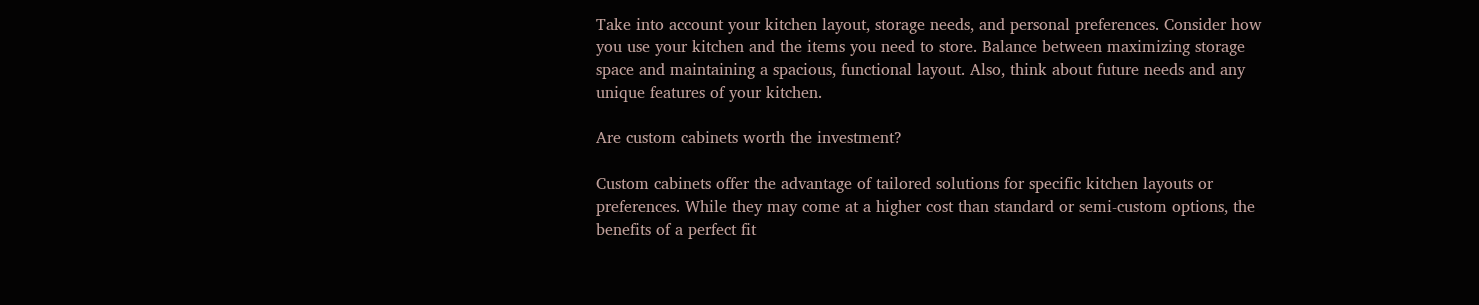Take into account your kitchen layout, storage needs, and personal preferences. Consider how you use your kitchen and the items you need to store. Balance between maximizing storage space and maintaining a spacious, functional layout. Also, think about future needs and any unique features of your kitchen.

Are custom cabinets worth the investment?

Custom cabinets offer the advantage of tailored solutions for specific kitchen layouts or preferences. While they may come at a higher cost than standard or semi-custom options, the benefits of a perfect fit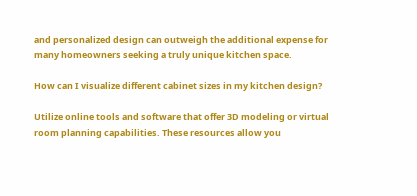and personalized design can outweigh the additional expense for many homeowners seeking a truly unique kitchen space.

How can I visualize different cabinet sizes in my kitchen design?

Utilize online tools and software that offer 3D modeling or virtual room planning capabilities. These resources allow you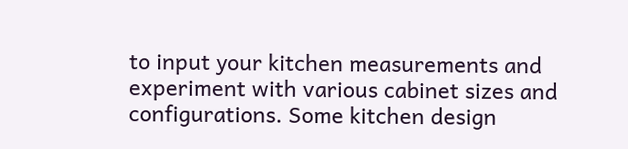to input your kitchen measurements and experiment with various cabinet sizes and configurations. Some kitchen design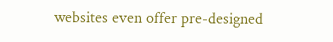websites even offer pre-designed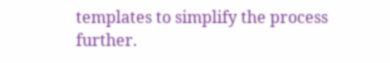templates to simplify the process further.